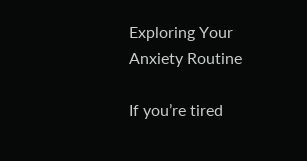Exploring Your Anxiety Routine

If you’re tired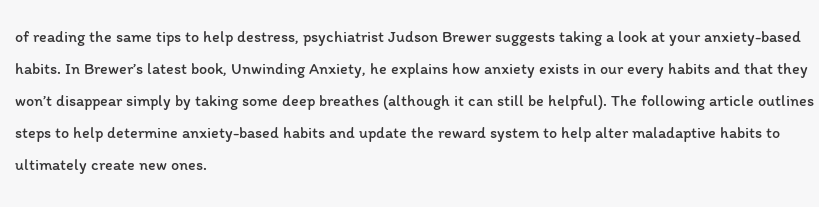of reading the same tips to help destress, psychiatrist Judson Brewer suggests taking a look at your anxiety-based habits. In Brewer’s latest book, Unwinding Anxiety, he explains how anxiety exists in our every habits and that they won’t disappear simply by taking some deep breathes (although it can still be helpful). The following article outlines steps to help determine anxiety-based habits and update the reward system to help alter maladaptive habits to ultimately create new ones.